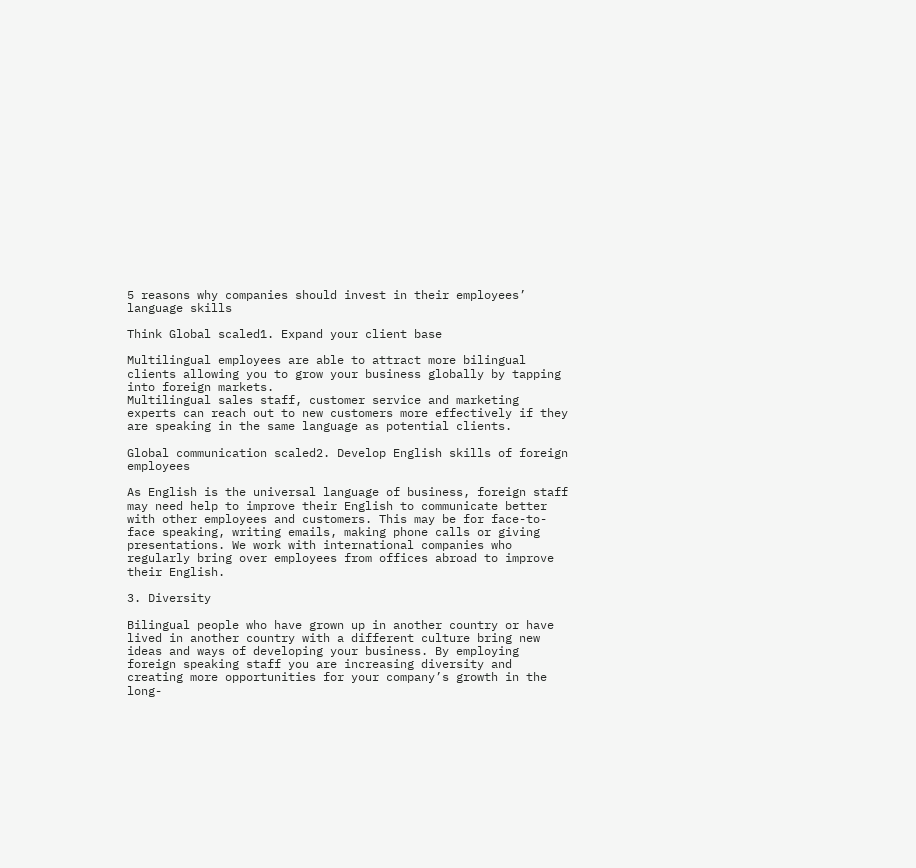5 reasons why companies should invest in their employees’ language skills

Think Global scaled1. Expand your client base

Multilingual employees are able to attract more bilingual clients allowing you to grow your business globally by tapping into foreign markets.
Multilingual sales staff, customer service and marketing experts can reach out to new customers more effectively if they are speaking in the same language as potential clients.

Global communication scaled2. Develop English skills of foreign employees

As English is the universal language of business, foreign staff may need help to improve their English to communicate better with other employees and customers. This may be for face-to-face speaking, writing emails, making phone calls or giving presentations. We work with international companies who regularly bring over employees from offices abroad to improve their English.

3. Diversity

Bilingual people who have grown up in another country or have lived in another country with a different culture bring new ideas and ways of developing your business. By employing foreign speaking staff you are increasing diversity and creating more opportunities for your company’s growth in the long-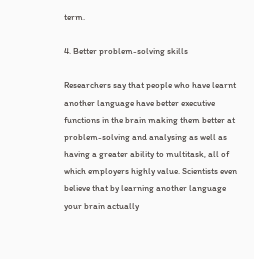term.

4. Better problem-solving skills

Researchers say that people who have learnt another language have better executive functions in the brain making them better at problem-solving and analysing as well as having a greater ability to multitask, all of which employers highly value. Scientists even believe that by learning another language your brain actually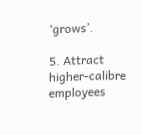‘grows’.

5. Attract higher-calibre employees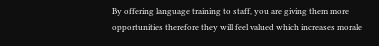By offering language training to staff, you are giving them more opportunities therefore they will feel valued which increases morale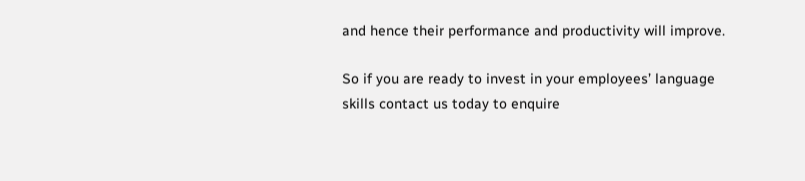and hence their performance and productivity will improve.

So if you are ready to invest in your employees’ language skills contact us today to enquire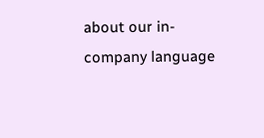about our in-company language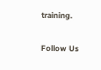training.

Follow Us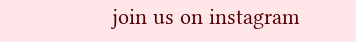join us on instagram